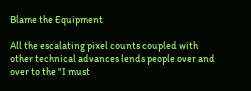Blame the Equipment

All the escalating pixel counts coupled with other technical advances lends people over and over to the "I must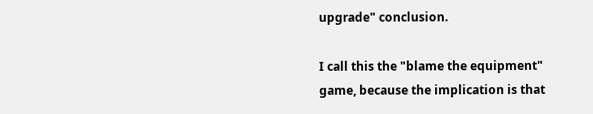upgrade" conclusion.

I call this the "blame the equipment" game, because the implication is that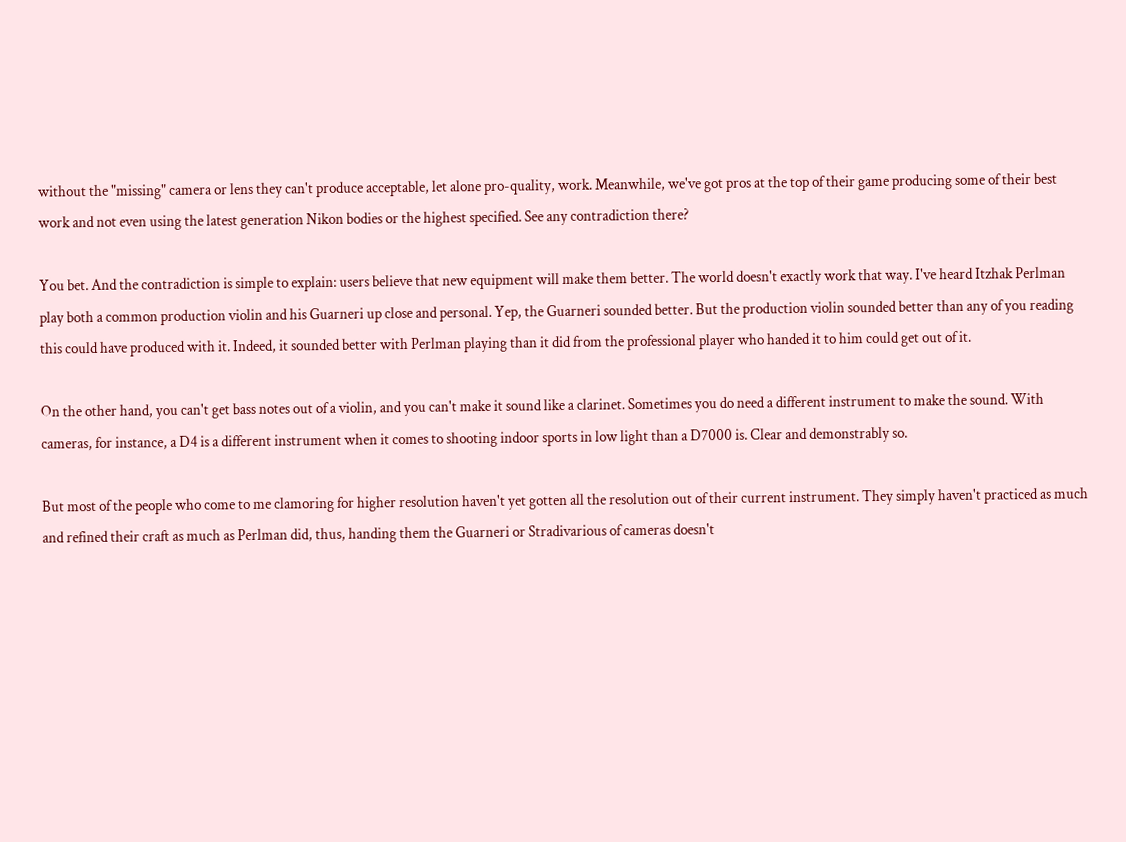without the "missing" camera or lens they can't produce acceptable, let alone pro-quality, work. Meanwhile, we've got pros at the top of their game producing some of their best work and not even using the latest generation Nikon bodies or the highest specified. See any contradiction there?

You bet. And the contradiction is simple to explain: users believe that new equipment will make them better. The world doesn't exactly work that way. I've heard Itzhak Perlman play both a common production violin and his Guarneri up close and personal. Yep, the Guarneri sounded better. But the production violin sounded better than any of you reading this could have produced with it. Indeed, it sounded better with Perlman playing than it did from the professional player who handed it to him could get out of it.

On the other hand, you can't get bass notes out of a violin, and you can't make it sound like a clarinet. Sometimes you do need a different instrument to make the sound. With cameras, for instance, a D4 is a different instrument when it comes to shooting indoor sports in low light than a D7000 is. Clear and demonstrably so.

But most of the people who come to me clamoring for higher resolution haven't yet gotten all the resolution out of their current instrument. They simply haven't practiced as much and refined their craft as much as Perlman did, thus, handing them the Guarneri or Stradivarious of cameras doesn't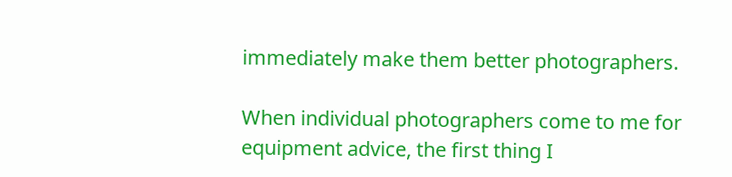immediately make them better photographers.

When individual photographers come to me for equipment advice, the first thing I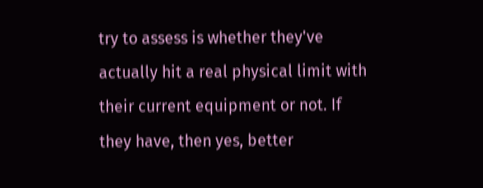try to assess is whether they've actually hit a real physical limit with their current equipment or not. If they have, then yes, better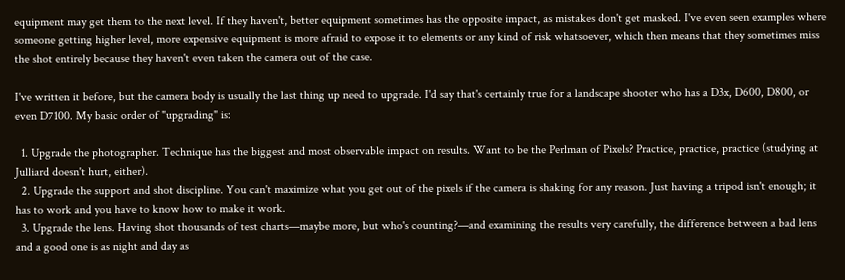equipment may get them to the next level. If they haven't, better equipment sometimes has the opposite impact, as mistakes don't get masked. I've even seen examples where someone getting higher level, more expensive equipment is more afraid to expose it to elements or any kind of risk whatsoever, which then means that they sometimes miss the shot entirely because they haven't even taken the camera out of the case.

I've written it before, but the camera body is usually the last thing up need to upgrade. I'd say that's certainly true for a landscape shooter who has a D3x, D600, D800, or even D7100. My basic order of "upgrading" is:

  1. Upgrade the photographer. Technique has the biggest and most observable impact on results. Want to be the Perlman of Pixels? Practice, practice, practice (studying at Julliard doesn't hurt, either).
  2. Upgrade the support and shot discipline. You can't maximize what you get out of the pixels if the camera is shaking for any reason. Just having a tripod isn't enough; it has to work and you have to know how to make it work.
  3. Upgrade the lens. Having shot thousands of test charts—maybe more, but who's counting?—and examining the results very carefully, the difference between a bad lens and a good one is as night and day as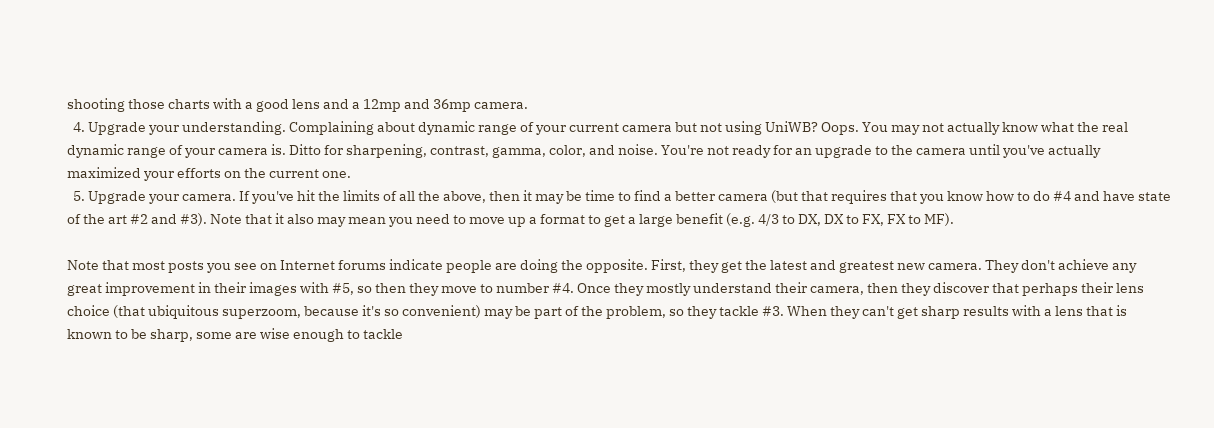shooting those charts with a good lens and a 12mp and 36mp camera.
  4. Upgrade your understanding. Complaining about dynamic range of your current camera but not using UniWB? Oops. You may not actually know what the real dynamic range of your camera is. Ditto for sharpening, contrast, gamma, color, and noise. You're not ready for an upgrade to the camera until you've actually maximized your efforts on the current one.
  5. Upgrade your camera. If you've hit the limits of all the above, then it may be time to find a better camera (but that requires that you know how to do #4 and have state of the art #2 and #3). Note that it also may mean you need to move up a format to get a large benefit (e.g. 4/3 to DX, DX to FX, FX to MF).

Note that most posts you see on Internet forums indicate people are doing the opposite. First, they get the latest and greatest new camera. They don't achieve any great improvement in their images with #5, so then they move to number #4. Once they mostly understand their camera, then they discover that perhaps their lens choice (that ubiquitous superzoom, because it's so convenient) may be part of the problem, so they tackle #3. When they can't get sharp results with a lens that is known to be sharp, some are wise enough to tackle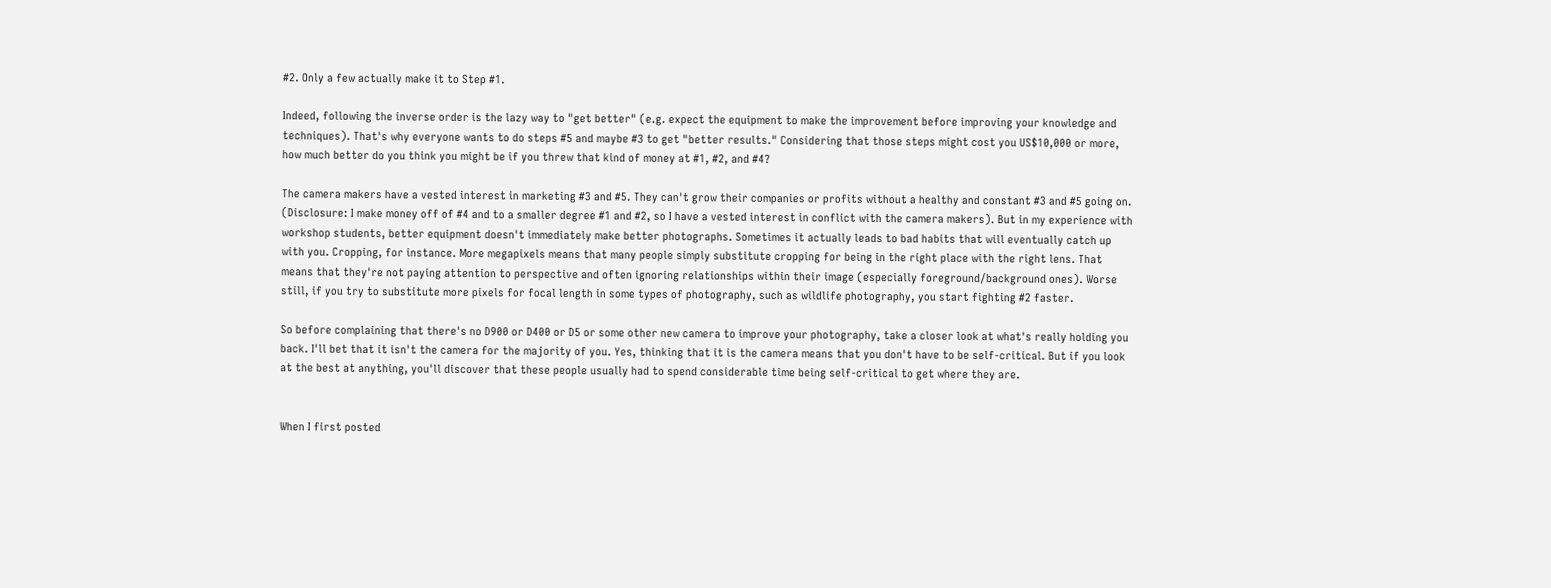#2. Only a few actually make it to Step #1.

Indeed, following the inverse order is the lazy way to "get better" (e.g. expect the equipment to make the improvement before improving your knowledge and techniques). That's why everyone wants to do steps #5 and maybe #3 to get "better results." Considering that those steps might cost you US$10,000 or more, how much better do you think you might be if you threw that kind of money at #1, #2, and #4?

The camera makers have a vested interest in marketing #3 and #5. They can't grow their companies or profits without a healthy and constant #3 and #5 going on. (Disclosure: I make money off of #4 and to a smaller degree #1 and #2, so I have a vested interest in conflict with the camera makers). But in my experience with workshop students, better equipment doesn't immediately make better photographs. Sometimes it actually leads to bad habits that will eventually catch up with you. Cropping, for instance. More megapixels means that many people simply substitute cropping for being in the right place with the right lens. That means that they're not paying attention to perspective and often ignoring relationships within their image (especially foreground/background ones). Worse still, if you try to substitute more pixels for focal length in some types of photography, such as wildlife photography, you start fighting #2 faster.

So before complaining that there's no D900 or D400 or D5 or some other new camera to improve your photography, take a closer look at what's really holding you back. I'll bet that it isn't the camera for the majority of you. Yes, thinking that it is the camera means that you don't have to be self-critical. But if you look at the best at anything, you'll discover that these people usually had to spend considerable time being self-critical to get where they are.


When I first posted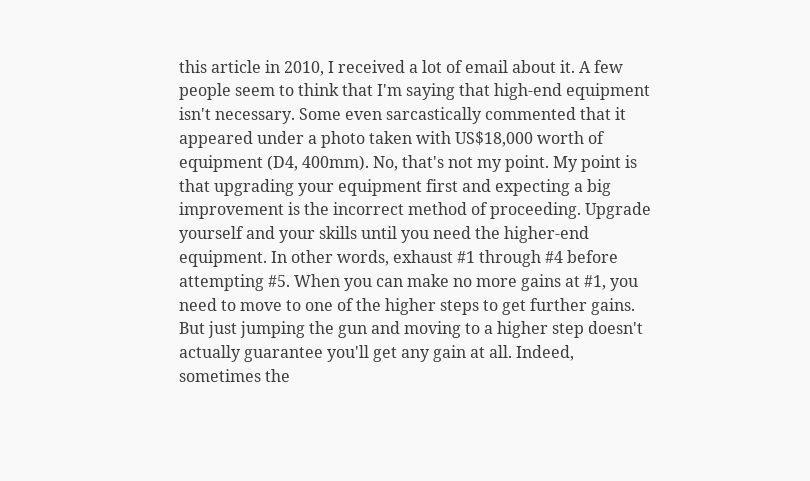this article in 2010, I received a lot of email about it. A few people seem to think that I'm saying that high-end equipment isn't necessary. Some even sarcastically commented that it appeared under a photo taken with US$18,000 worth of equipment (D4, 400mm). No, that's not my point. My point is that upgrading your equipment first and expecting a big improvement is the incorrect method of proceeding. Upgrade yourself and your skills until you need the higher-end equipment. In other words, exhaust #1 through #4 before attempting #5. When you can make no more gains at #1, you need to move to one of the higher steps to get further gains. But just jumping the gun and moving to a higher step doesn't actually guarantee you'll get any gain at all. Indeed, sometimes the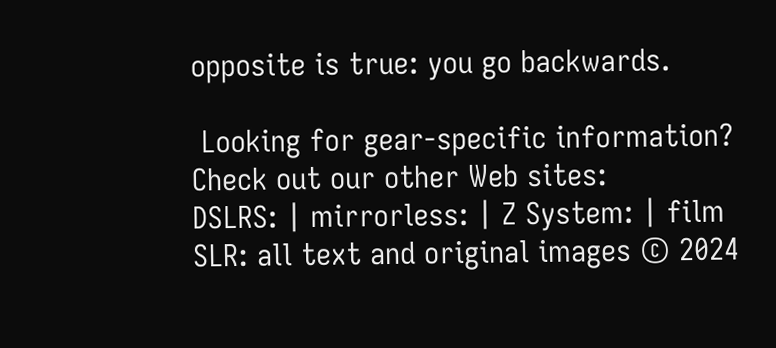opposite is true: you go backwards.

 Looking for gear-specific information? Check out our other Web sites:
DSLRS: | mirrorless: | Z System: | film SLR: all text and original images © 2024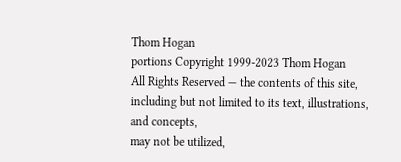Thom Hogan
portions Copyright 1999-2023 Thom Hogan
All Rights Reserved — the contents of this site, including but not limited to its text, illustrations, and concepts,
may not be utilized,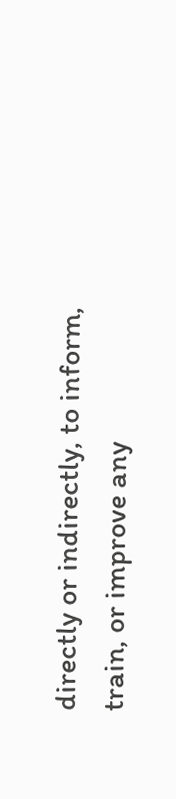directly or indirectly, to inform, train, or improve any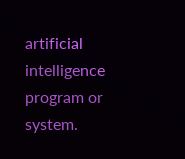artificial intelligence program or system.